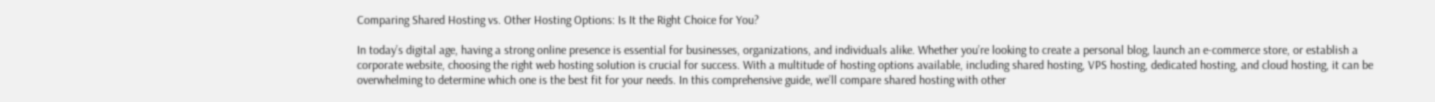Comparing Shared Hosting vs. Other Hosting Options: Is It the Right Choice for You?

In today’s digital age, having a strong online presence is essential for businesses, organizations, and individuals alike. Whether you’re looking to create a personal blog, launch an e-commerce store, or establish a corporate website, choosing the right web hosting solution is crucial for success. With a multitude of hosting options available, including shared hosting, VPS hosting, dedicated hosting, and cloud hosting, it can be overwhelming to determine which one is the best fit for your needs. In this comprehensive guide, we’ll compare shared hosting with other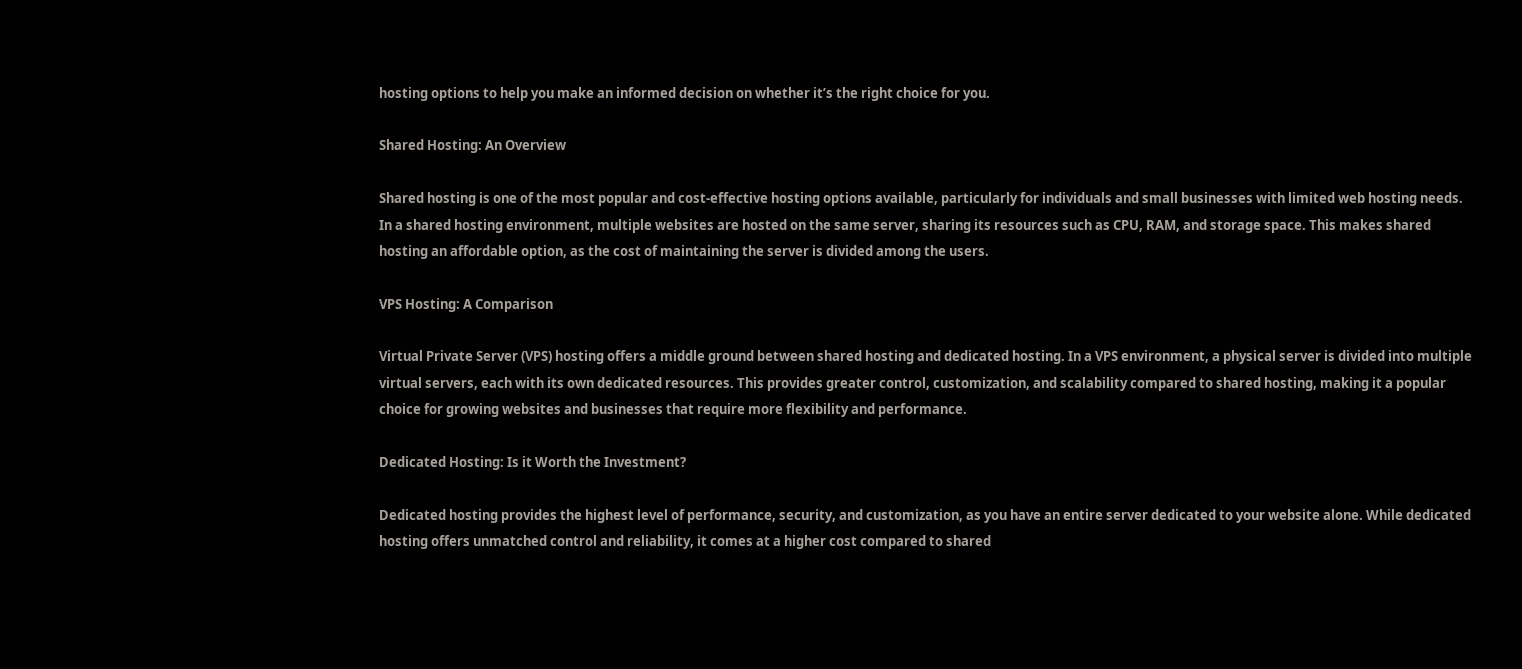hosting options to help you make an informed decision on whether it’s the right choice for you.

Shared Hosting: An Overview

Shared hosting is one of the most popular and cost-effective hosting options available, particularly for individuals and small businesses with limited web hosting needs. In a shared hosting environment, multiple websites are hosted on the same server, sharing its resources such as CPU, RAM, and storage space. This makes shared hosting an affordable option, as the cost of maintaining the server is divided among the users.

VPS Hosting: A Comparison

Virtual Private Server (VPS) hosting offers a middle ground between shared hosting and dedicated hosting. In a VPS environment, a physical server is divided into multiple virtual servers, each with its own dedicated resources. This provides greater control, customization, and scalability compared to shared hosting, making it a popular choice for growing websites and businesses that require more flexibility and performance.

Dedicated Hosting: Is it Worth the Investment?

Dedicated hosting provides the highest level of performance, security, and customization, as you have an entire server dedicated to your website alone. While dedicated hosting offers unmatched control and reliability, it comes at a higher cost compared to shared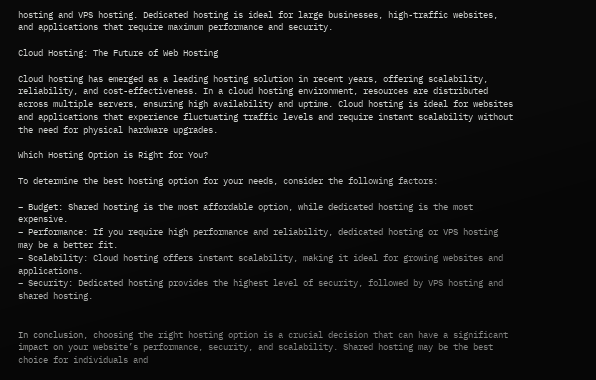hosting and VPS hosting. Dedicated hosting is ideal for large businesses, high-traffic websites, and applications that require maximum performance and security.

Cloud Hosting: The Future of Web Hosting

Cloud hosting has emerged as a leading hosting solution in recent years, offering scalability, reliability, and cost-effectiveness. In a cloud hosting environment, resources are distributed across multiple servers, ensuring high availability and uptime. Cloud hosting is ideal for websites and applications that experience fluctuating traffic levels and require instant scalability without the need for physical hardware upgrades.

Which Hosting Option is Right for You?

To determine the best hosting option for your needs, consider the following factors:

– Budget: Shared hosting is the most affordable option, while dedicated hosting is the most expensive.
– Performance: If you require high performance and reliability, dedicated hosting or VPS hosting may be a better fit.
– Scalability: Cloud hosting offers instant scalability, making it ideal for growing websites and applications.
– Security: Dedicated hosting provides the highest level of security, followed by VPS hosting and shared hosting.


In conclusion, choosing the right hosting option is a crucial decision that can have a significant impact on your website’s performance, security, and scalability. Shared hosting may be the best choice for individuals and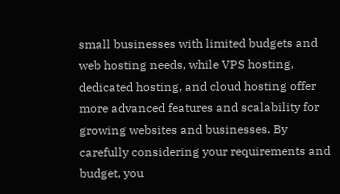small businesses with limited budgets and web hosting needs, while VPS hosting, dedicated hosting, and cloud hosting offer more advanced features and scalability for growing websites and businesses. By carefully considering your requirements and budget, you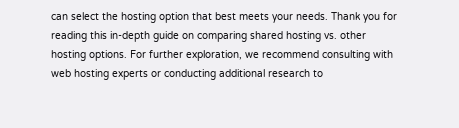can select the hosting option that best meets your needs. Thank you for reading this in-depth guide on comparing shared hosting vs. other hosting options. For further exploration, we recommend consulting with web hosting experts or conducting additional research to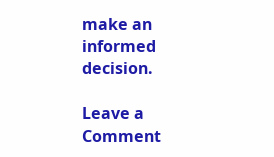make an informed decision.

Leave a Comment